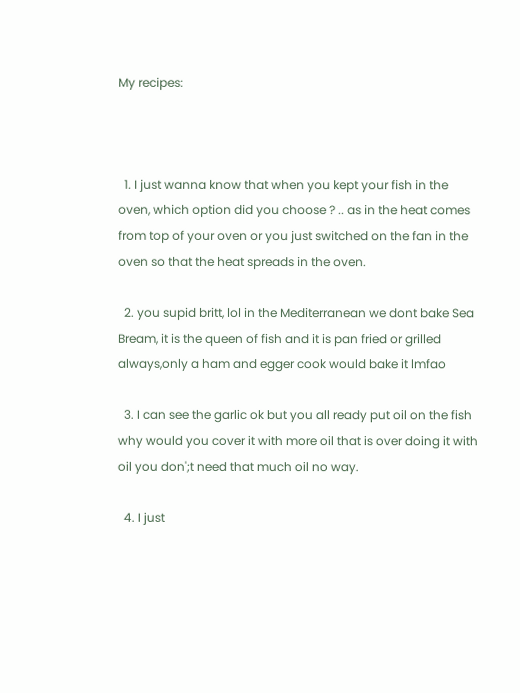My recipes:



  1. I just wanna know that when you kept your fish in the oven, which option did you choose ? .. as in the heat comes from top of your oven or you just switched on the fan in the oven so that the heat spreads in the oven.

  2. you supid britt, lol in the Mediterranean we dont bake Sea Bream, it is the queen of fish and it is pan fried or grilled always,only a ham and egger cook would bake it lmfao

  3. I can see the garlic ok but you all ready put oil on the fish why would you cover it with more oil that is over doing it with oil you don';t need that much oil no way.

  4. I just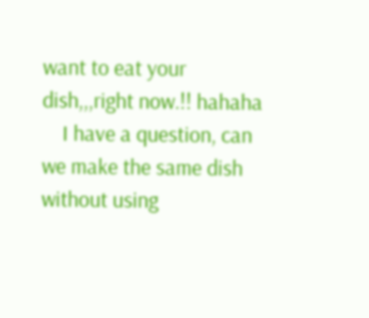want to eat your dish,,,right now.!! hahaha
    I have a question, can we make the same dish without using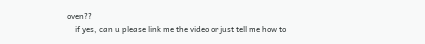oven??
    if yes, can u please link me the video or just tell me how to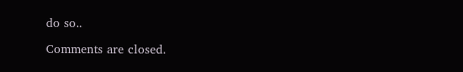do so..

Comments are closed.